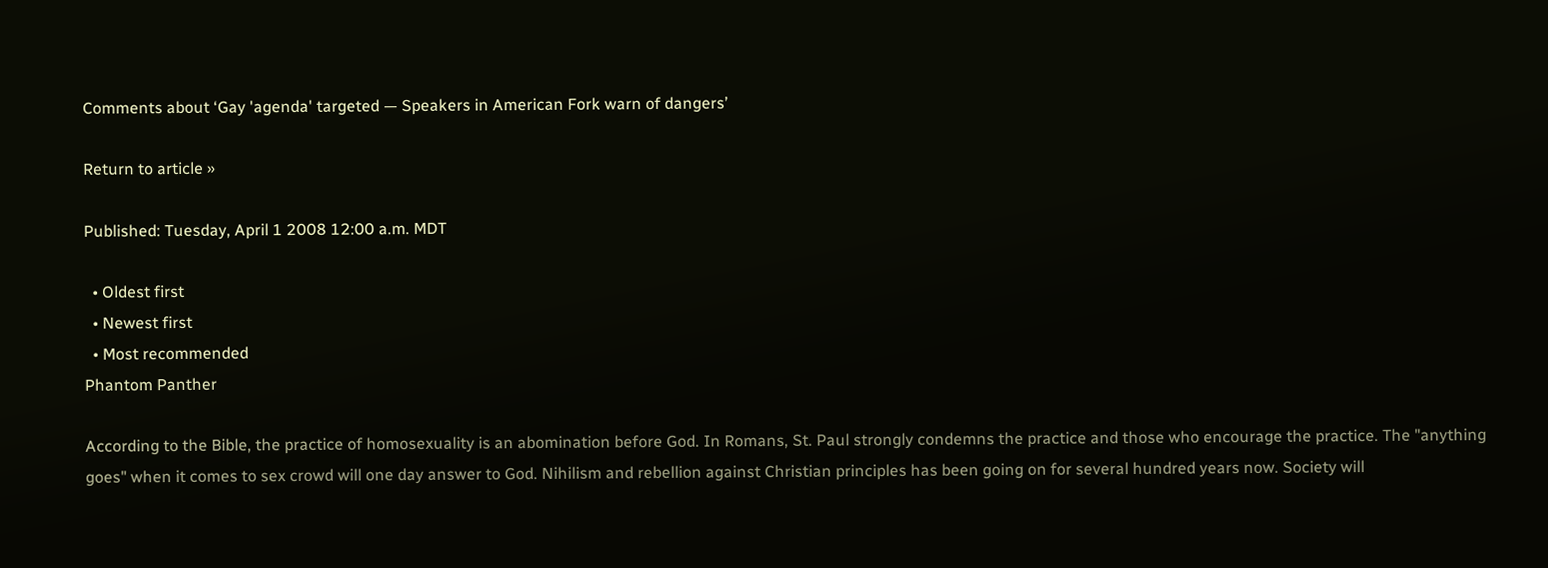Comments about ‘Gay 'agenda' targeted — Speakers in American Fork warn of dangers’

Return to article »

Published: Tuesday, April 1 2008 12:00 a.m. MDT

  • Oldest first
  • Newest first
  • Most recommended
Phantom Panther

According to the Bible, the practice of homosexuality is an abomination before God. In Romans, St. Paul strongly condemns the practice and those who encourage the practice. The "anything goes" when it comes to sex crowd will one day answer to God. Nihilism and rebellion against Christian principles has been going on for several hundred years now. Society will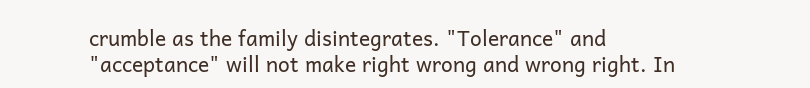crumble as the family disintegrates. "Tolerance" and "acceptance" will not make right wrong and wrong right. In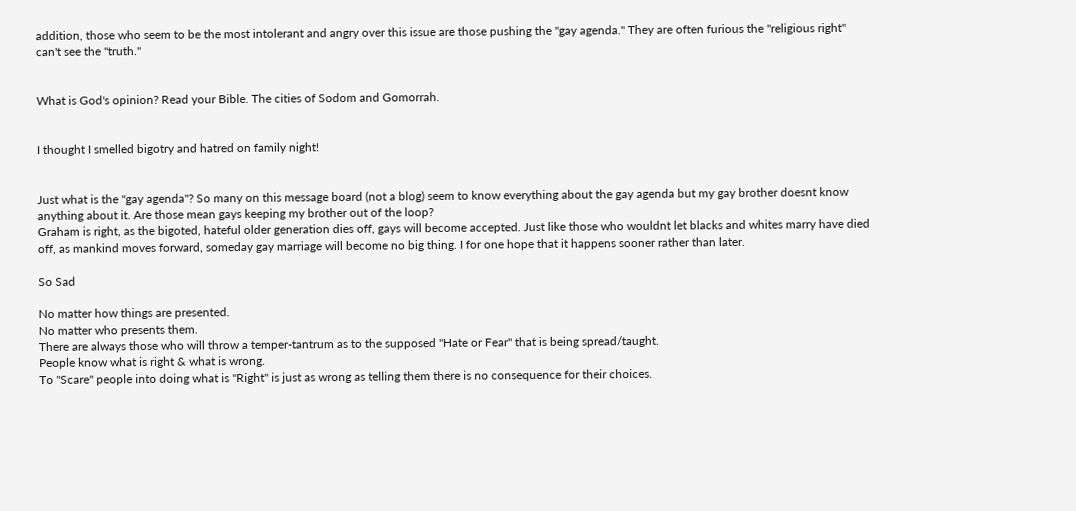addition, those who seem to be the most intolerant and angry over this issue are those pushing the "gay agenda." They are often furious the "religious right" can't see the "truth."


What is God's opinion? Read your Bible. The cities of Sodom and Gomorrah.


I thought I smelled bigotry and hatred on family night!


Just what is the "gay agenda"? So many on this message board (not a blog) seem to know everything about the gay agenda but my gay brother doesnt know anything about it. Are those mean gays keeping my brother out of the loop?
Graham is right, as the bigoted, hateful older generation dies off, gays will become accepted. Just like those who wouldnt let blacks and whites marry have died off, as mankind moves forward, someday gay marriage will become no big thing. I for one hope that it happens sooner rather than later.

So Sad

No matter how things are presented.
No matter who presents them.
There are always those who will throw a temper-tantrum as to the supposed "Hate or Fear" that is being spread/taught.
People know what is right & what is wrong.
To "Scare" people into doing what is "Right" is just as wrong as telling them there is no consequence for their choices.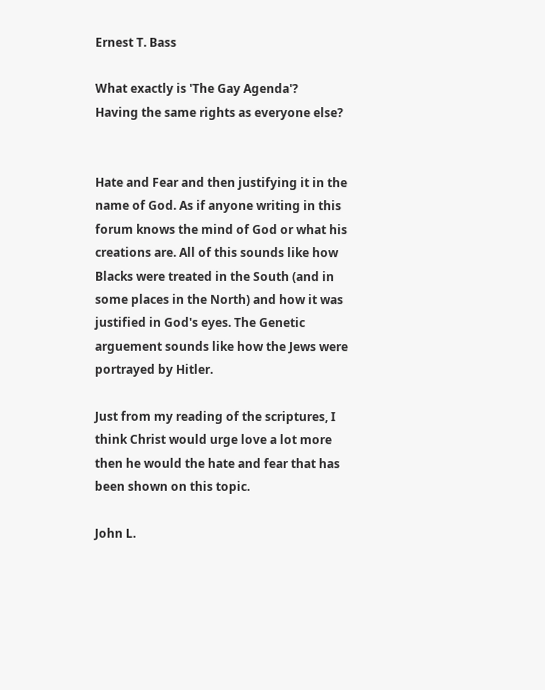Ernest T. Bass

What exactly is 'The Gay Agenda'?
Having the same rights as everyone else?


Hate and Fear and then justifying it in the name of God. As if anyone writing in this forum knows the mind of God or what his creations are. All of this sounds like how Blacks were treated in the South (and in some places in the North) and how it was justified in God's eyes. The Genetic arguement sounds like how the Jews were portrayed by Hitler.

Just from my reading of the scriptures, I think Christ would urge love a lot more then he would the hate and fear that has been shown on this topic.

John L.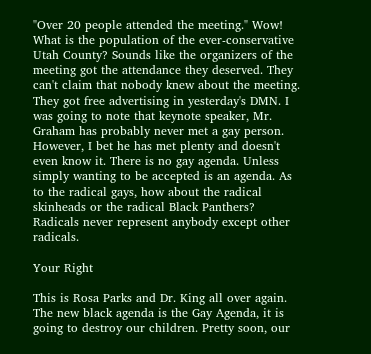"Over 20 people attended the meeting." Wow! What is the population of the ever-conservative Utah County? Sounds like the organizers of the meeting got the attendance they deserved. They can't claim that nobody knew about the meeting. They got free advertising in yesterday's DMN. I was going to note that keynote speaker, Mr. Graham has probably never met a gay person. However, I bet he has met plenty and doesn't even know it. There is no gay agenda. Unless simply wanting to be accepted is an agenda. As to the radical gays, how about the radical skinheads or the radical Black Panthers? Radicals never represent anybody except other radicals.

Your Right

This is Rosa Parks and Dr. King all over again. The new black agenda is the Gay Agenda, it is going to destroy our children. Pretty soon, our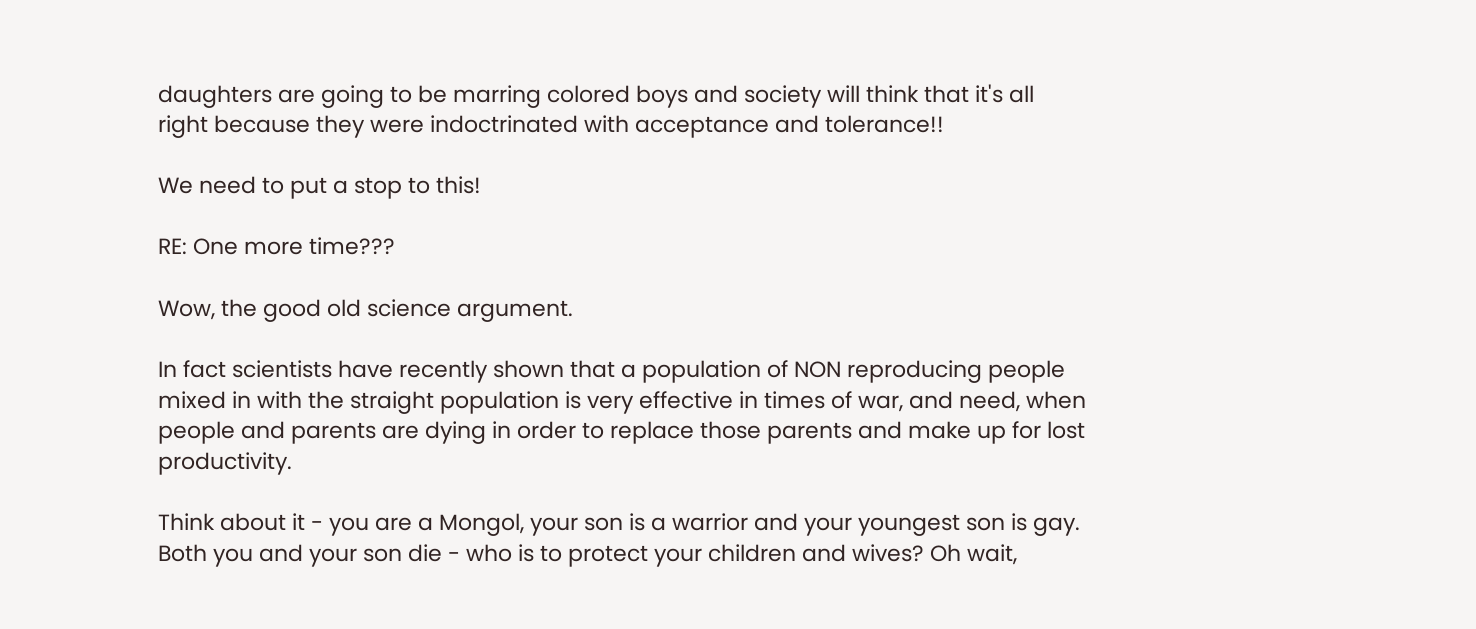daughters are going to be marring colored boys and society will think that it's all right because they were indoctrinated with acceptance and tolerance!!

We need to put a stop to this!

RE: One more time???

Wow, the good old science argument.

In fact scientists have recently shown that a population of NON reproducing people mixed in with the straight population is very effective in times of war, and need, when people and parents are dying in order to replace those parents and make up for lost productivity.

Think about it - you are a Mongol, your son is a warrior and your youngest son is gay. Both you and your son die - who is to protect your children and wives? Oh wait,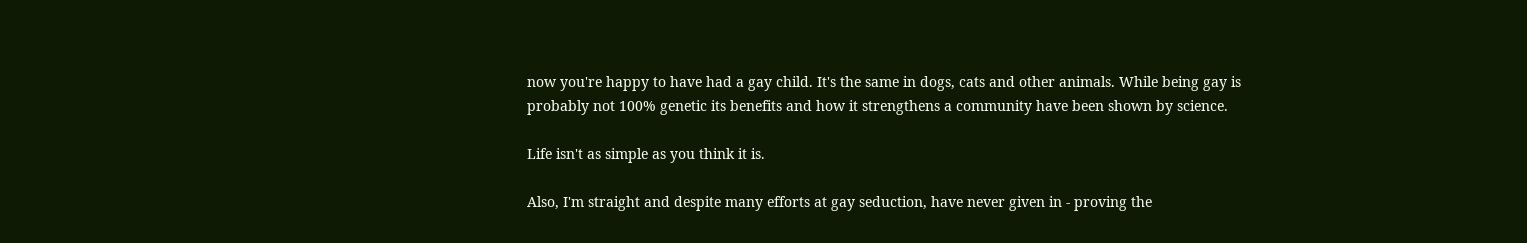now you're happy to have had a gay child. It's the same in dogs, cats and other animals. While being gay is probably not 100% genetic its benefits and how it strengthens a community have been shown by science.

Life isn't as simple as you think it is.

Also, I'm straight and despite many efforts at gay seduction, have never given in - proving the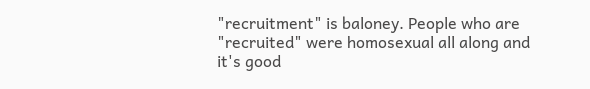"recruitment" is baloney. People who are "recruited" were homosexual all along and it's good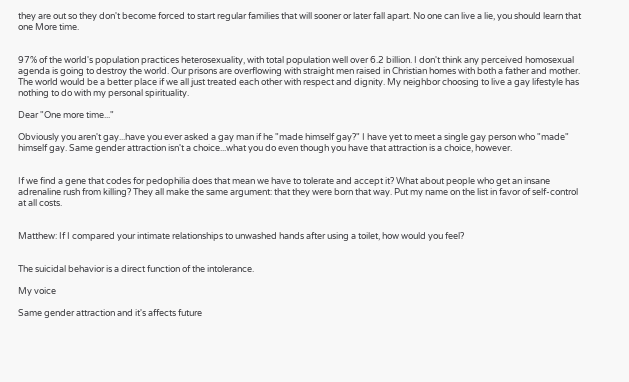they are out so they don't become forced to start regular families that will sooner or later fall apart. No one can live a lie, you should learn that one More time.


97% of the world's population practices heterosexuality, with total population well over 6.2 billion. I don't think any perceived homosexual agenda is going to destroy the world. Our prisons are overflowing with straight men raised in Christian homes with both a father and mother. The world would be a better place if we all just treated each other with respect and dignity. My neighbor choosing to live a gay lifestyle has nothing to do with my personal spirituality.

Dear "One more time..."

Obviously you aren't gay...have you ever asked a gay man if he "made himself gay?" I have yet to meet a single gay person who "made" himself gay. Same gender attraction isn't a choice...what you do even though you have that attraction is a choice, however.


If we find a gene that codes for pedophilia does that mean we have to tolerate and accept it? What about people who get an insane adrenaline rush from killing? They all make the same argument: that they were born that way. Put my name on the list in favor of self-control at all costs.


Matthew: If I compared your intimate relationships to unwashed hands after using a toilet, how would you feel?


The suicidal behavior is a direct function of the intolerance.

My voice

Same gender attraction and it's affects future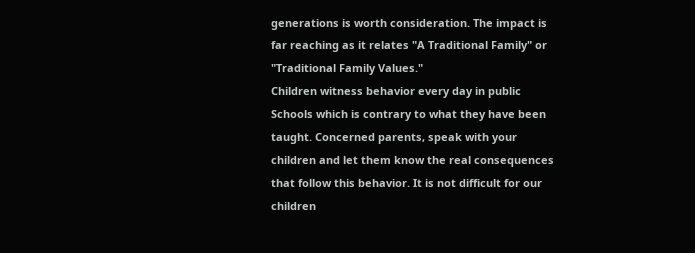generations is worth consideration. The impact is far reaching as it relates "A Traditional Family" or "Traditional Family Values."
Children witness behavior every day in public Schools which is contrary to what they have been taught. Concerned parents, speak with your children and let them know the real consequences that follow this behavior. It is not difficult for our children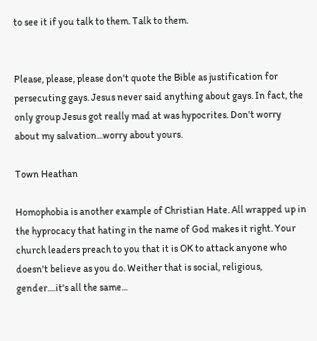to see it if you talk to them. Talk to them.


Please, please, please don't quote the Bible as justification for persecuting gays. Jesus never said anything about gays. In fact, the only group Jesus got really mad at was hypocrites. Don't worry about my salvation...worry about yours.

Town Heathan

Homophobia is another example of Christian Hate. All wrapped up in the hyprocacy that hating in the name of God makes it right. Your church leaders preach to you that it is OK to attack anyone who doesn't believe as you do. Weither that is social, religious, gender....it's all the same...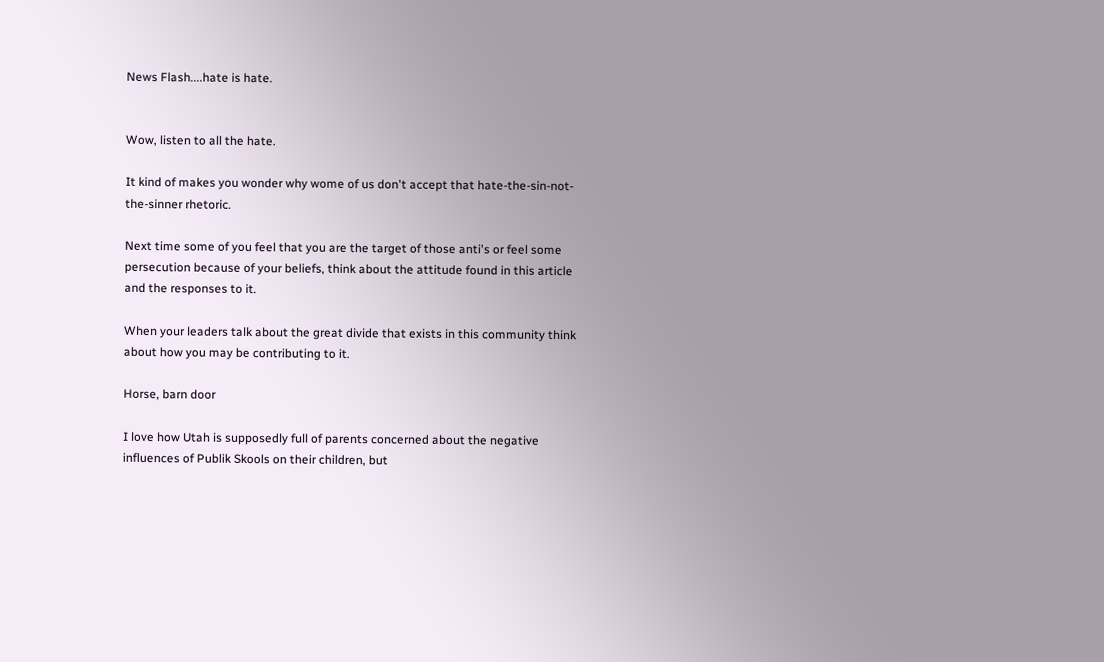News Flash....hate is hate.


Wow, listen to all the hate.

It kind of makes you wonder why wome of us don't accept that hate-the-sin-not-the-sinner rhetoric.

Next time some of you feel that you are the target of those anti's or feel some persecution because of your beliefs, think about the attitude found in this article and the responses to it.

When your leaders talk about the great divide that exists in this community think about how you may be contributing to it.

Horse, barn door

I love how Utah is supposedly full of parents concerned about the negative influences of Publik Skools on their children, but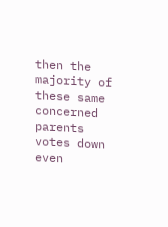then the majority of these same concerned parents votes down even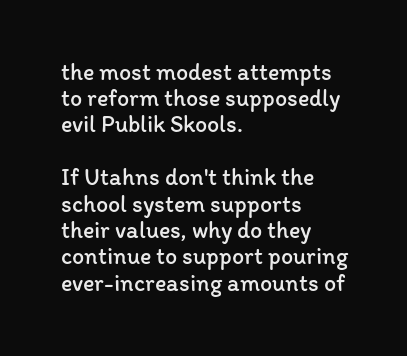the most modest attempts to reform those supposedly evil Publik Skools.

If Utahns don't think the school system supports their values, why do they continue to support pouring ever-increasing amounts of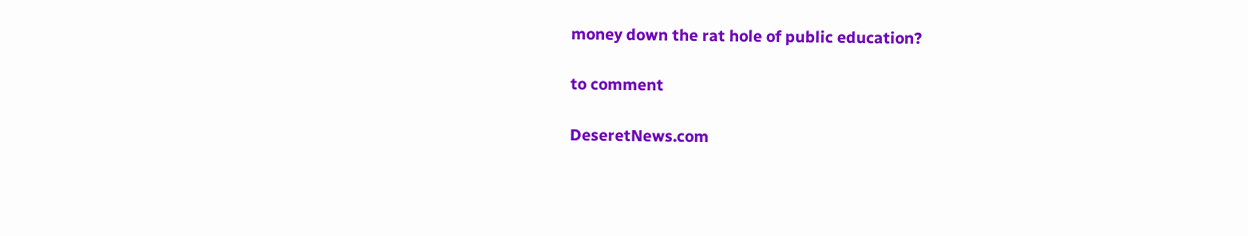money down the rat hole of public education?

to comment

DeseretNews.com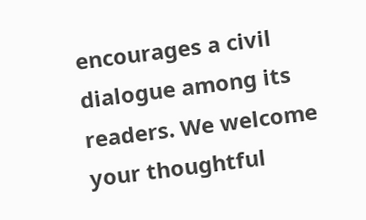encourages a civil dialogue among its readers. We welcome your thoughtful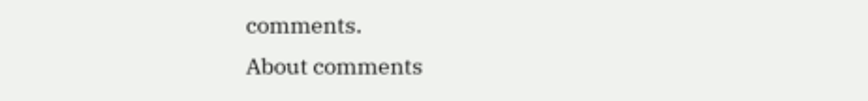comments.
About comments